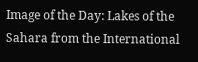Image of the Day: Lakes of the Sahara from the International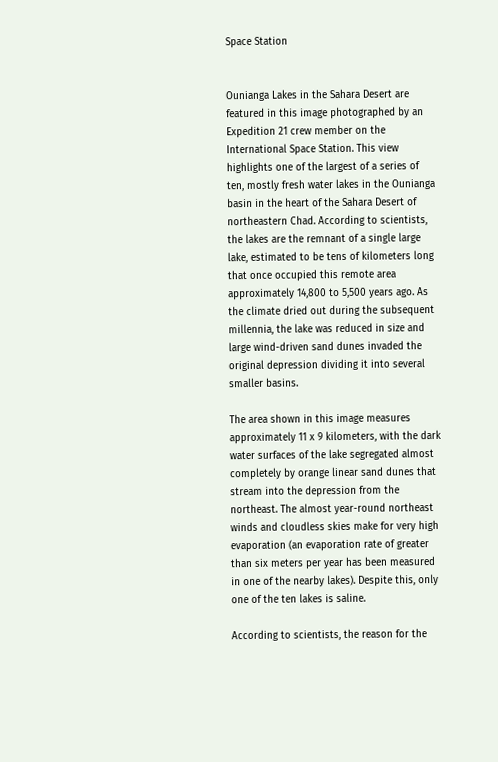Space Station


Ounianga Lakes in the Sahara Desert are featured in this image photographed by an Expedition 21 crew member on the International Space Station. This view highlights one of the largest of a series of ten, mostly fresh water lakes in the Ounianga basin in the heart of the Sahara Desert of northeastern Chad. According to scientists, the lakes are the remnant of a single large lake, estimated to be tens of kilometers long that once occupied this remote area approximately 14,800 to 5,500 years ago. As the climate dried out during the subsequent millennia, the lake was reduced in size and large wind-driven sand dunes invaded the original depression dividing it into several smaller basins.

The area shown in this image measures approximately 11 x 9 kilometers, with the dark water surfaces of the lake segregated almost completely by orange linear sand dunes that stream into the depression from the northeast. The almost year-round northeast winds and cloudless skies make for very high evaporation (an evaporation rate of greater than six meters per year has been measured in one of the nearby lakes). Despite this, only one of the ten lakes is saline.

According to scientists, the reason for the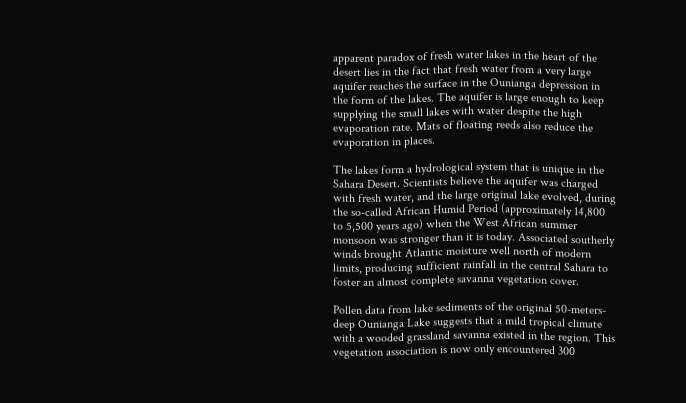apparent paradox of fresh water lakes in the heart of the desert lies in the fact that fresh water from a very large aquifer reaches the surface in the Ounianga depression in the form of the lakes. The aquifer is large enough to keep supplying the small lakes with water despite the high evaporation rate. Mats of floating reeds also reduce the evaporation in places.

The lakes form a hydrological system that is unique in the Sahara Desert. Scientists believe the aquifer was charged with fresh water, and the large original lake evolved, during the so-called African Humid Period (approximately 14,800 to 5,500 years ago) when the West African summer monsoon was stronger than it is today. Associated southerly winds brought Atlantic moisture well north of modern limits, producing sufficient rainfall in the central Sahara to foster an almost complete savanna vegetation cover.

Pollen data from lake sediments of the original 50-meters-deep Ounianga Lake suggests that a mild tropical climate with a wooded grassland savanna existed in the region. This vegetation association is now only encountered 300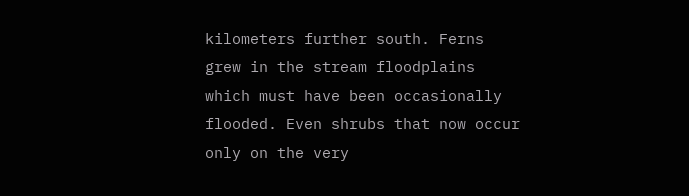kilometers further south. Ferns grew in the stream floodplains which must have been occasionally flooded. Even shrubs that now occur only on the very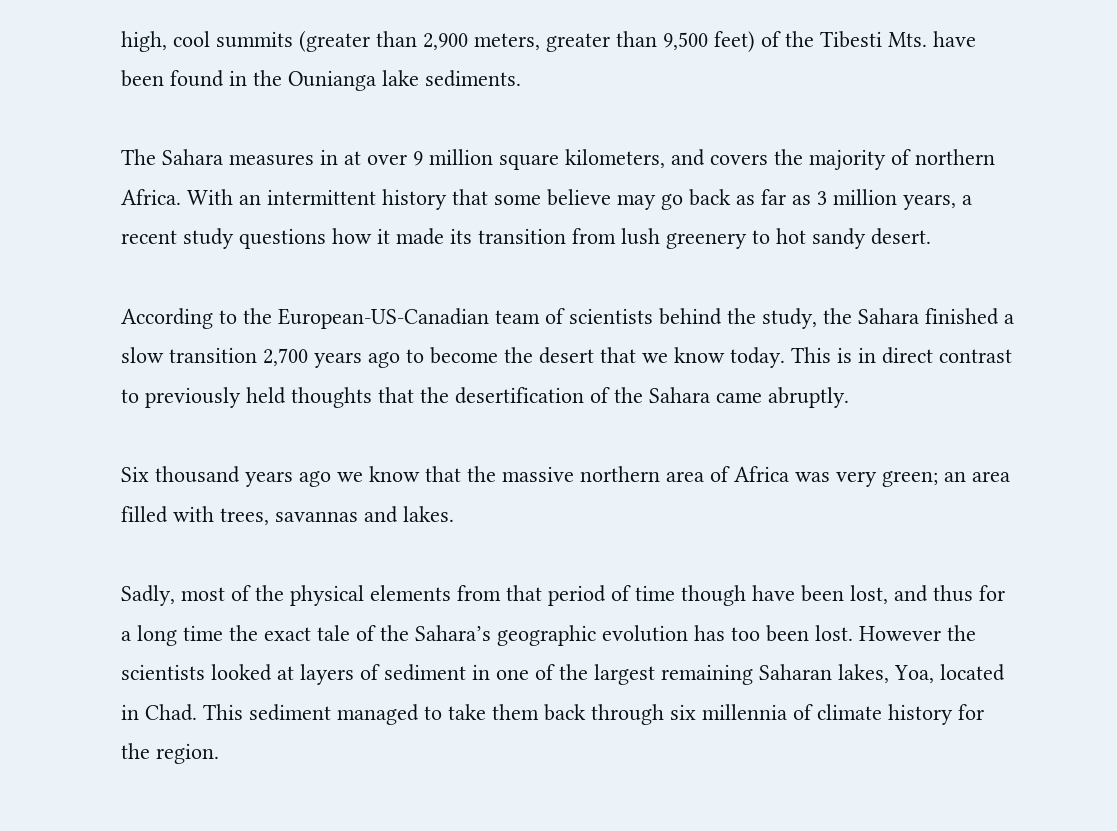high, cool summits (greater than 2,900 meters, greater than 9,500 feet) of the Tibesti Mts. have been found in the Ounianga lake sediments.

The Sahara measures in at over 9 million square kilometers, and covers the majority of northern Africa. With an intermittent history that some believe may go back as far as 3 million years, a recent study questions how it made its transition from lush greenery to hot sandy desert.

According to the European-US-Canadian team of scientists behind the study, the Sahara finished a slow transition 2,700 years ago to become the desert that we know today. This is in direct contrast to previously held thoughts that the desertification of the Sahara came abruptly.

Six thousand years ago we know that the massive northern area of Africa was very green; an area filled with trees, savannas and lakes.

Sadly, most of the physical elements from that period of time though have been lost, and thus for a long time the exact tale of the Sahara’s geographic evolution has too been lost. However the scientists looked at layers of sediment in one of the largest remaining Saharan lakes, Yoa, located in Chad. This sediment managed to take them back through six millennia of climate history for the region.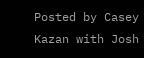Posted by Casey Kazan with Josh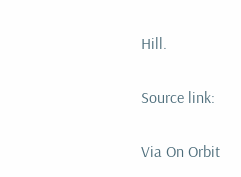Hill.

Source link:

Via On Orbit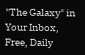"The Galaxy" in Your Inbox, Free, Daily